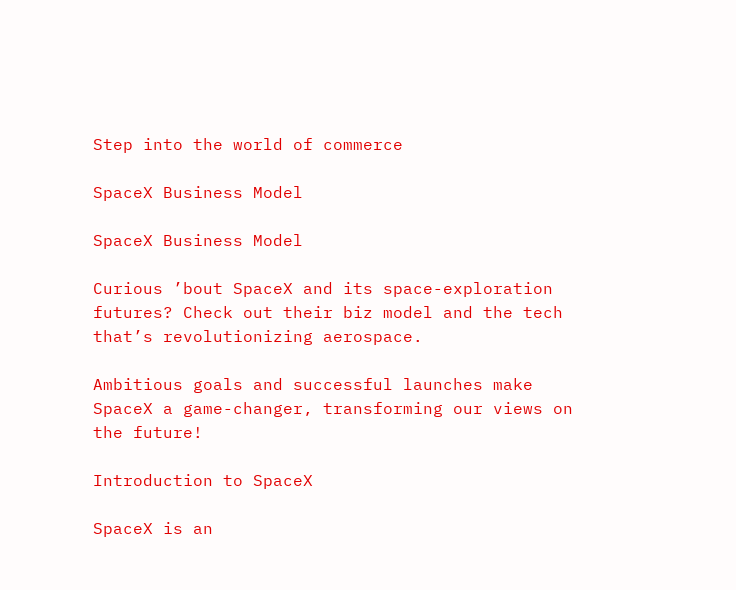Step into the world of commerce

SpaceX Business Model

SpaceX Business Model

Curious ’bout SpaceX and its space-exploration futures? Check out their biz model and the tech that’s revolutionizing aerospace.

Ambitious goals and successful launches make SpaceX a game-changer, transforming our views on the future!

Introduction to SpaceX

SpaceX is an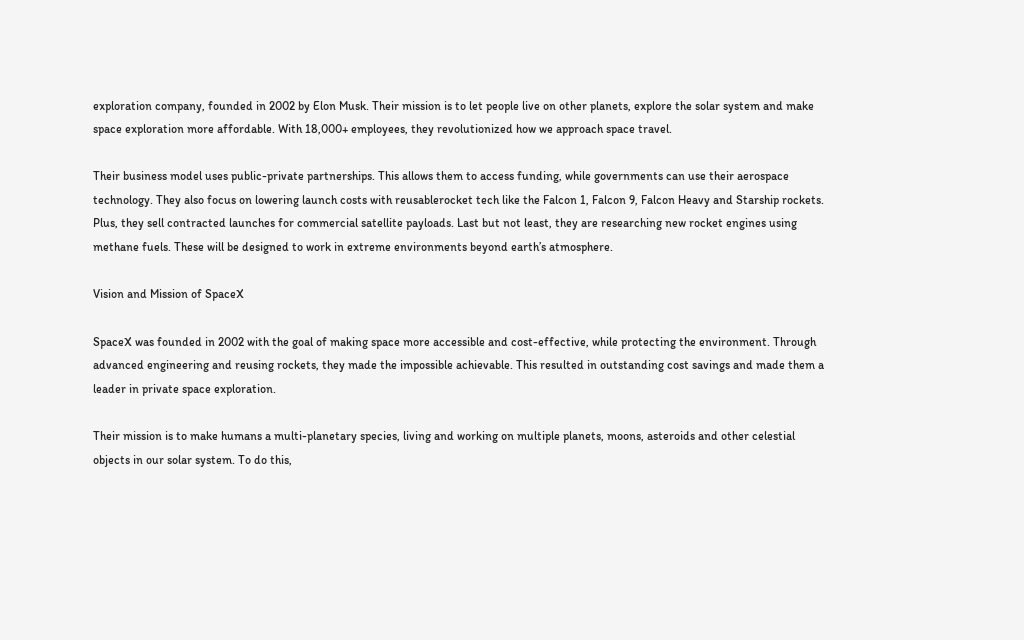exploration company, founded in 2002 by Elon Musk. Their mission is to let people live on other planets, explore the solar system and make space exploration more affordable. With 18,000+ employees, they revolutionized how we approach space travel.

Their business model uses public-private partnerships. This allows them to access funding, while governments can use their aerospace technology. They also focus on lowering launch costs with reusablerocket tech like the Falcon 1, Falcon 9, Falcon Heavy and Starship rockets. Plus, they sell contracted launches for commercial satellite payloads. Last but not least, they are researching new rocket engines using methane fuels. These will be designed to work in extreme environments beyond earth’s atmosphere.

Vision and Mission of SpaceX

SpaceX was founded in 2002 with the goal of making space more accessible and cost-effective, while protecting the environment. Through advanced engineering and reusing rockets, they made the impossible achievable. This resulted in outstanding cost savings and made them a leader in private space exploration.

Their mission is to make humans a multi-planetary species, living and working on multiple planets, moons, asteroids and other celestial objects in our solar system. To do this,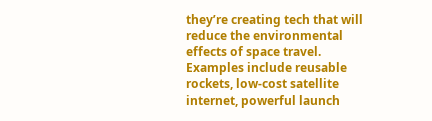they’re creating tech that will reduce the environmental effects of space travel. Examples include reusable rockets, low-cost satellite internet, powerful launch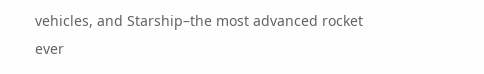vehicles, and Starship–the most advanced rocket ever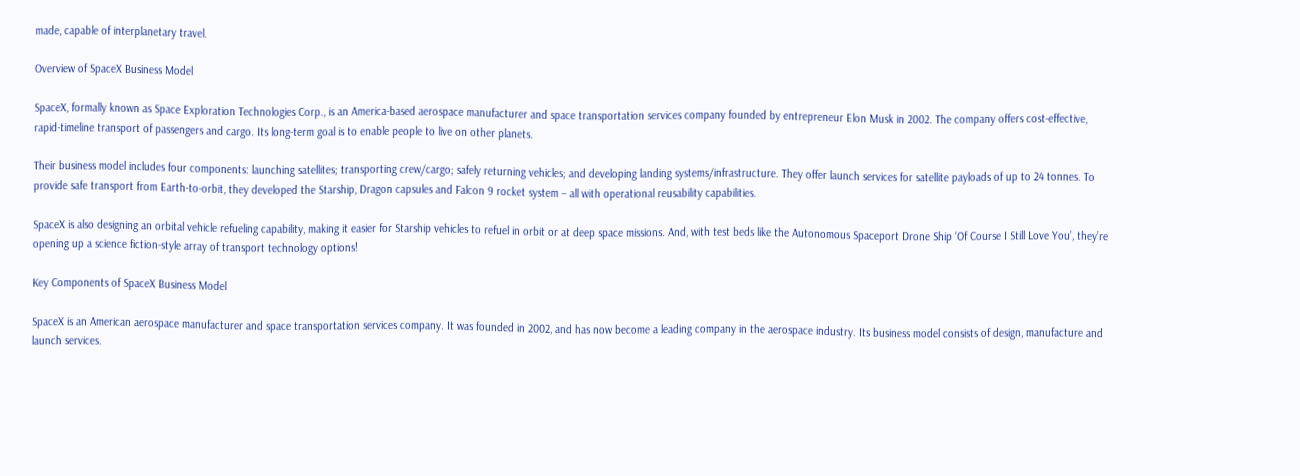made, capable of interplanetary travel.

Overview of SpaceX Business Model

SpaceX, formally known as Space Exploration Technologies Corp., is an America-based aerospace manufacturer and space transportation services company founded by entrepreneur Elon Musk in 2002. The company offers cost-effective, rapid-timeline transport of passengers and cargo. Its long-term goal is to enable people to live on other planets.

Their business model includes four components: launching satellites; transporting crew/cargo; safely returning vehicles; and developing landing systems/infrastructure. They offer launch services for satellite payloads of up to 24 tonnes. To provide safe transport from Earth-to-orbit, they developed the Starship, Dragon capsules and Falcon 9 rocket system – all with operational reusability capabilities.

SpaceX is also designing an orbital vehicle refueling capability, making it easier for Starship vehicles to refuel in orbit or at deep space missions. And, with test beds like the Autonomous Spaceport Drone Ship ‘Of Course I Still Love You’, they’re opening up a science fiction-style array of transport technology options!

Key Components of SpaceX Business Model

SpaceX is an American aerospace manufacturer and space transportation services company. It was founded in 2002, and has now become a leading company in the aerospace industry. Its business model consists of design, manufacture and launch services.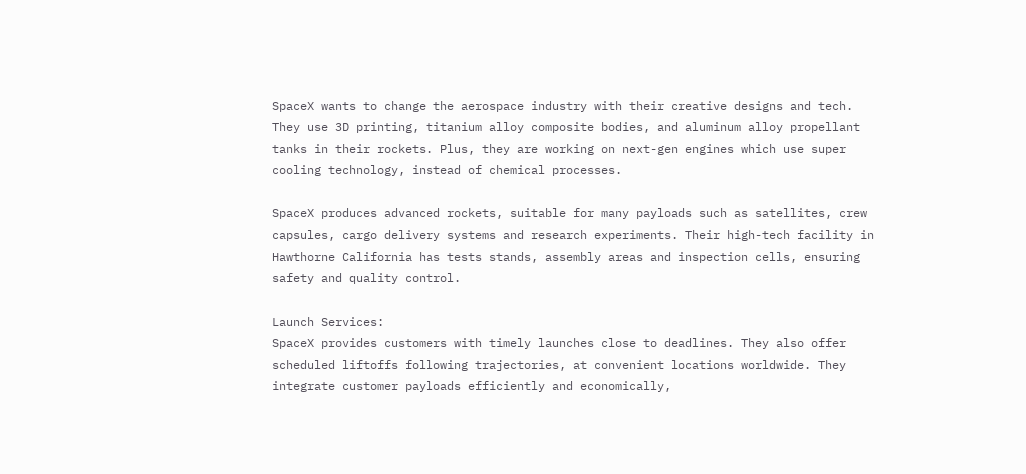SpaceX wants to change the aerospace industry with their creative designs and tech. They use 3D printing, titanium alloy composite bodies, and aluminum alloy propellant tanks in their rockets. Plus, they are working on next-gen engines which use super cooling technology, instead of chemical processes.

SpaceX produces advanced rockets, suitable for many payloads such as satellites, crew capsules, cargo delivery systems and research experiments. Their high-tech facility in Hawthorne California has tests stands, assembly areas and inspection cells, ensuring safety and quality control.

Launch Services:
SpaceX provides customers with timely launches close to deadlines. They also offer scheduled liftoffs following trajectories, at convenient locations worldwide. They integrate customer payloads efficiently and economically,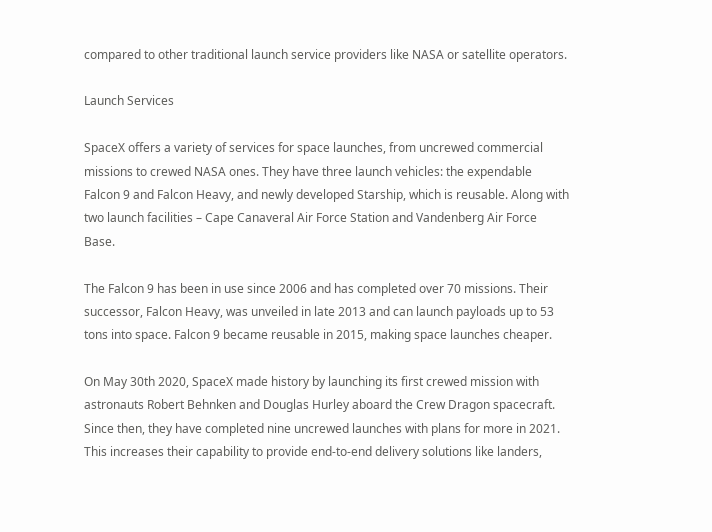compared to other traditional launch service providers like NASA or satellite operators.

Launch Services

SpaceX offers a variety of services for space launches, from uncrewed commercial missions to crewed NASA ones. They have three launch vehicles: the expendable Falcon 9 and Falcon Heavy, and newly developed Starship, which is reusable. Along with two launch facilities – Cape Canaveral Air Force Station and Vandenberg Air Force Base.

The Falcon 9 has been in use since 2006 and has completed over 70 missions. Their successor, Falcon Heavy, was unveiled in late 2013 and can launch payloads up to 53 tons into space. Falcon 9 became reusable in 2015, making space launches cheaper.

On May 30th 2020, SpaceX made history by launching its first crewed mission with astronauts Robert Behnken and Douglas Hurley aboard the Crew Dragon spacecraft. Since then, they have completed nine uncrewed launches with plans for more in 2021. This increases their capability to provide end-to-end delivery solutions like landers,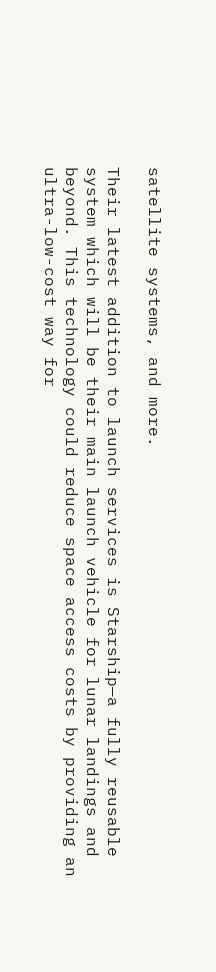satellite systems, and more.

Their latest addition to launch services is Starship—a fully reusable system which will be their main launch vehicle for lunar landings and beyond. This technology could reduce space access costs by providing an ultra-low-cost way for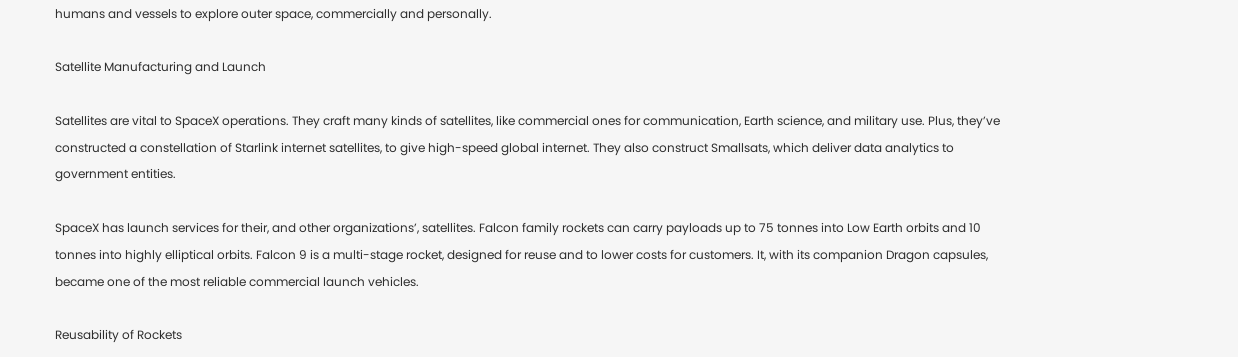humans and vessels to explore outer space, commercially and personally.

Satellite Manufacturing and Launch

Satellites are vital to SpaceX operations. They craft many kinds of satellites, like commercial ones for communication, Earth science, and military use. Plus, they’ve constructed a constellation of Starlink internet satellites, to give high-speed global internet. They also construct Smallsats, which deliver data analytics to government entities.

SpaceX has launch services for their, and other organizations’, satellites. Falcon family rockets can carry payloads up to 75 tonnes into Low Earth orbits and 10 tonnes into highly elliptical orbits. Falcon 9 is a multi-stage rocket, designed for reuse and to lower costs for customers. It, with its companion Dragon capsules, became one of the most reliable commercial launch vehicles.

Reusability of Rockets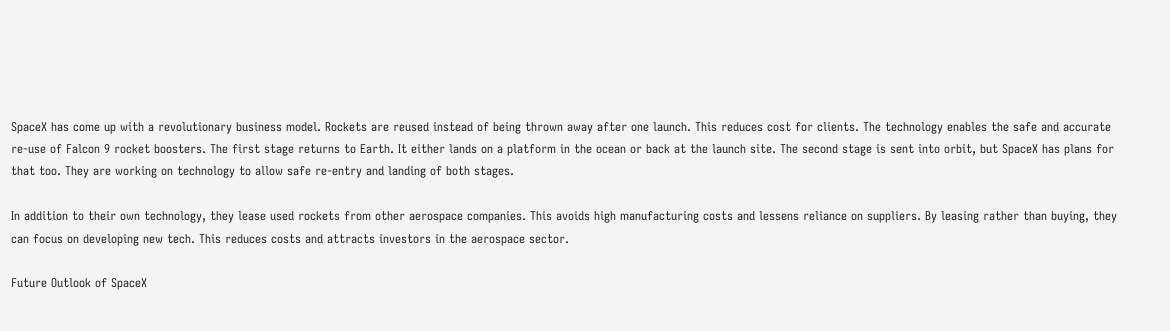SpaceX has come up with a revolutionary business model. Rockets are reused instead of being thrown away after one launch. This reduces cost for clients. The technology enables the safe and accurate re-use of Falcon 9 rocket boosters. The first stage returns to Earth. It either lands on a platform in the ocean or back at the launch site. The second stage is sent into orbit, but SpaceX has plans for that too. They are working on technology to allow safe re-entry and landing of both stages.

In addition to their own technology, they lease used rockets from other aerospace companies. This avoids high manufacturing costs and lessens reliance on suppliers. By leasing rather than buying, they can focus on developing new tech. This reduces costs and attracts investors in the aerospace sector.

Future Outlook of SpaceX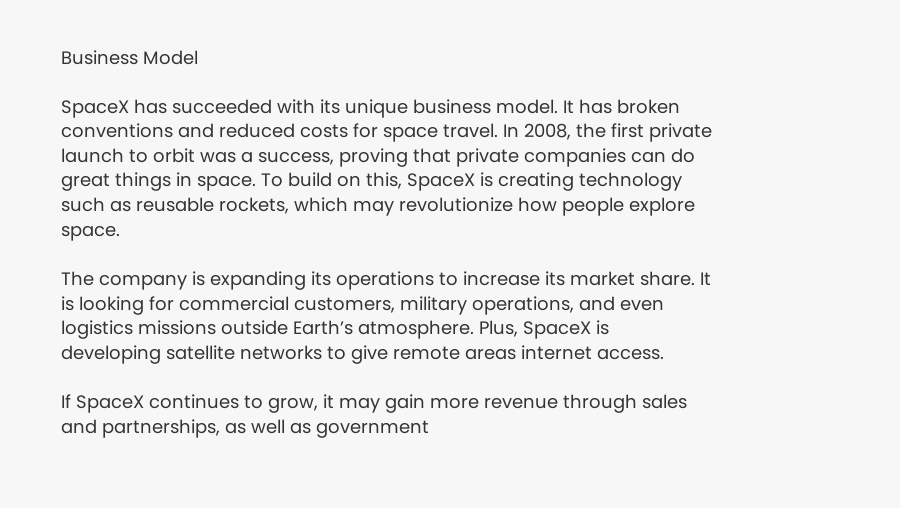Business Model

SpaceX has succeeded with its unique business model. It has broken conventions and reduced costs for space travel. In 2008, the first private launch to orbit was a success, proving that private companies can do great things in space. To build on this, SpaceX is creating technology such as reusable rockets, which may revolutionize how people explore space.

The company is expanding its operations to increase its market share. It is looking for commercial customers, military operations, and even logistics missions outside Earth’s atmosphere. Plus, SpaceX is developing satellite networks to give remote areas internet access.

If SpaceX continues to grow, it may gain more revenue through sales and partnerships, as well as government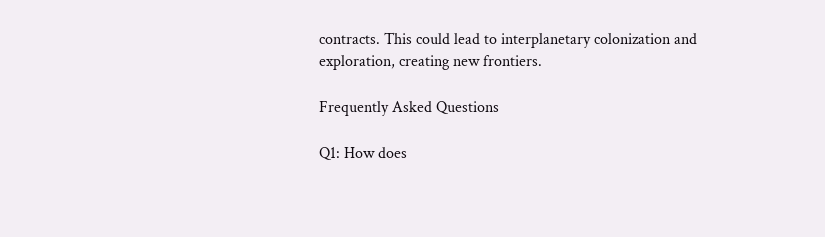contracts. This could lead to interplanetary colonization and exploration, creating new frontiers.

Frequently Asked Questions

Q1: How does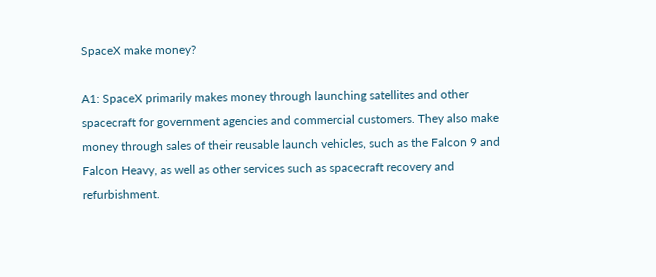SpaceX make money?

A1: SpaceX primarily makes money through launching satellites and other spacecraft for government agencies and commercial customers. They also make money through sales of their reusable launch vehicles, such as the Falcon 9 and Falcon Heavy, as well as other services such as spacecraft recovery and refurbishment.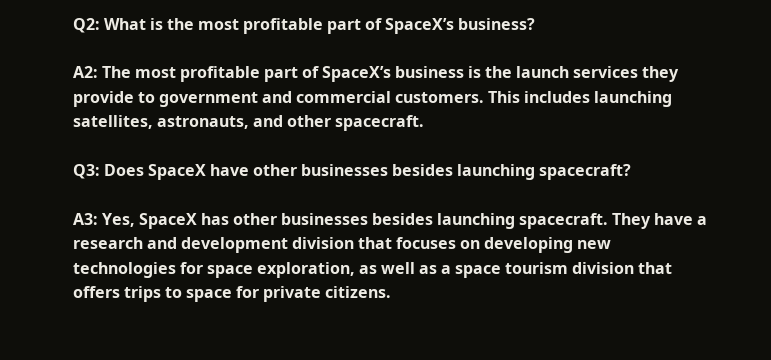Q2: What is the most profitable part of SpaceX’s business?

A2: The most profitable part of SpaceX’s business is the launch services they provide to government and commercial customers. This includes launching satellites, astronauts, and other spacecraft.

Q3: Does SpaceX have other businesses besides launching spacecraft?

A3: Yes, SpaceX has other businesses besides launching spacecraft. They have a research and development division that focuses on developing new technologies for space exploration, as well as a space tourism division that offers trips to space for private citizens.